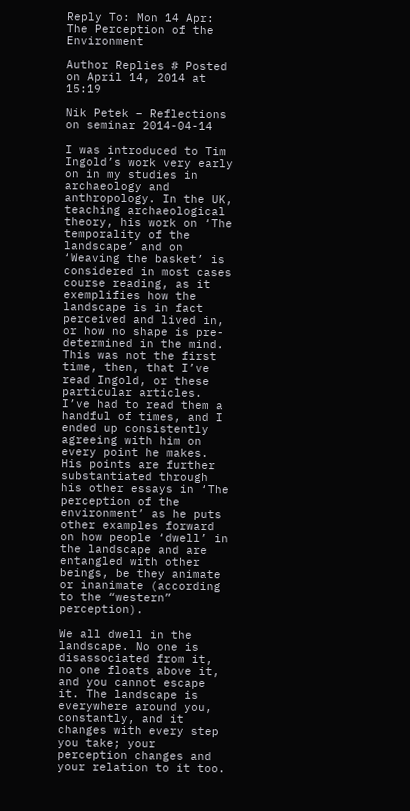Reply To: Mon 14 Apr: The Perception of the Environment

Author Replies # Posted on April 14, 2014 at 15:19

Nik Petek – Reflections on seminar 2014-04-14

I was introduced to Tim Ingold’s work very early on in my studies in archaeology and anthropology. In the UK, teaching archaeological theory, his work on ‘The temporality of the landscape’ and on ‘Weaving the basket’ is considered in most cases course reading, as it exemplifies how the landscape is in fact perceived and lived in, or how no shape is pre-determined in the mind. This was not the first time, then, that I’ve read Ingold, or these particular articles. I’ve had to read them a handful of times, and I ended up consistently agreeing with him on every point he makes. His points are further substantiated through his other essays in ‘The perception of the environment’ as he puts other examples forward on how people ‘dwell’ in the landscape and are entangled with other beings, be they animate or inanimate (according to the “western” perception).

We all dwell in the landscape. No one is disassociated from it, no one floats above it, and you cannot escape it. The landscape is everywhere around you, constantly, and it changes with every step you take; your perception changes and your relation to it too.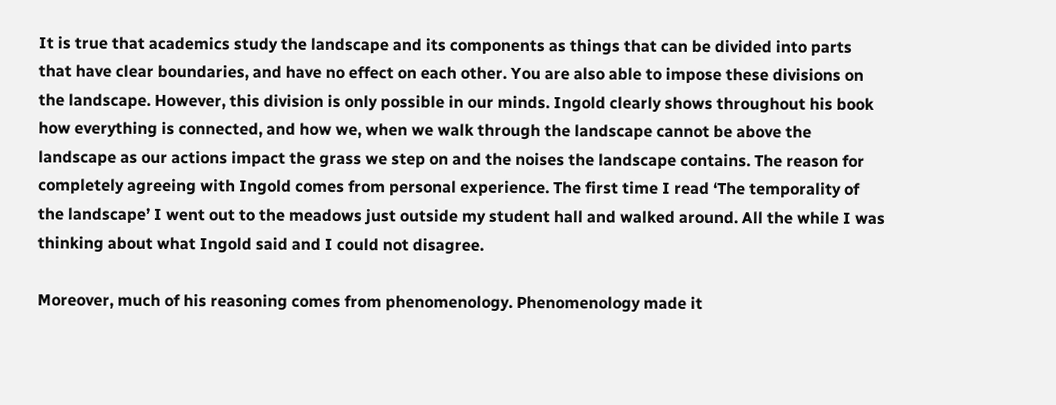It is true that academics study the landscape and its components as things that can be divided into parts that have clear boundaries, and have no effect on each other. You are also able to impose these divisions on the landscape. However, this division is only possible in our minds. Ingold clearly shows throughout his book how everything is connected, and how we, when we walk through the landscape cannot be above the landscape as our actions impact the grass we step on and the noises the landscape contains. The reason for completely agreeing with Ingold comes from personal experience. The first time I read ‘The temporality of the landscape’ I went out to the meadows just outside my student hall and walked around. All the while I was thinking about what Ingold said and I could not disagree.

Moreover, much of his reasoning comes from phenomenology. Phenomenology made it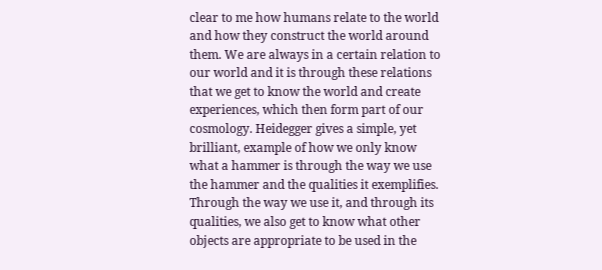clear to me how humans relate to the world and how they construct the world around them. We are always in a certain relation to our world and it is through these relations that we get to know the world and create experiences, which then form part of our cosmology. Heidegger gives a simple, yet brilliant, example of how we only know what a hammer is through the way we use the hammer and the qualities it exemplifies. Through the way we use it, and through its qualities, we also get to know what other objects are appropriate to be used in the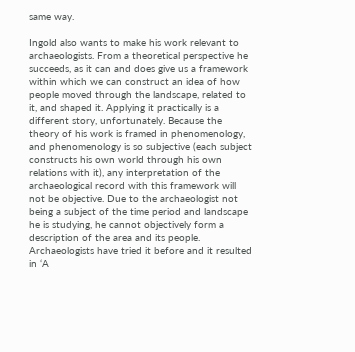same way.

Ingold also wants to make his work relevant to archaeologists. From a theoretical perspective he succeeds, as it can and does give us a framework within which we can construct an idea of how people moved through the landscape, related to it, and shaped it. Applying it practically is a different story, unfortunately. Because the theory of his work is framed in phenomenology, and phenomenology is so subjective (each subject constructs his own world through his own relations with it), any interpretation of the archaeological record with this framework will not be objective. Due to the archaeologist not being a subject of the time period and landscape he is studying, he cannot objectively form a description of the area and its people. Archaeologists have tried it before and it resulted in ‘A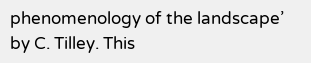phenomenology of the landscape’ by C. Tilley. This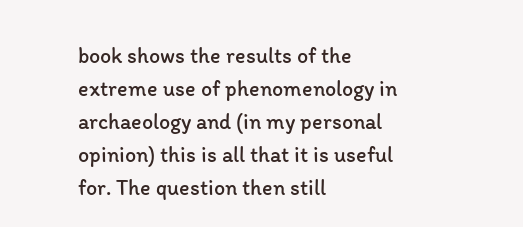book shows the results of the extreme use of phenomenology in archaeology and (in my personal opinion) this is all that it is useful for. The question then still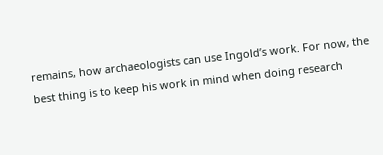remains, how archaeologists can use Ingold’s work. For now, the best thing is to keep his work in mind when doing research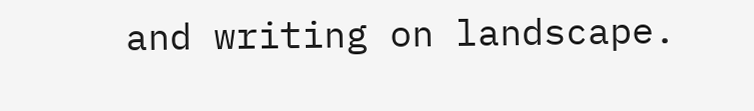and writing on landscape.